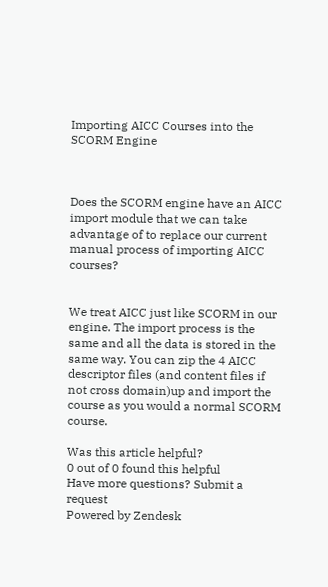Importing AICC Courses into the SCORM Engine



Does the SCORM engine have an AICC import module that we can take advantage of to replace our current manual process of importing AICC courses?


We treat AICC just like SCORM in our engine. The import process is the same and all the data is stored in the same way. You can zip the 4 AICC descriptor files (and content files if not cross domain)up and import the course as you would a normal SCORM course.

Was this article helpful?
0 out of 0 found this helpful
Have more questions? Submit a request
Powered by Zendesk